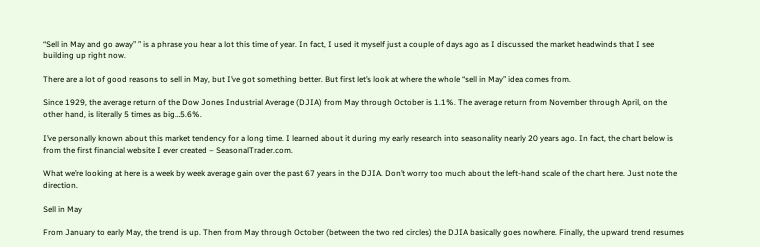“Sell in May and go away” ” is a phrase you hear a lot this time of year. In fact, I used it myself just a couple of days ago as I discussed the market headwinds that I see building up right now.

There are a lot of good reasons to sell in May, but I’ve got something better. But first let’s look at where the whole “sell in May” idea comes from.

Since 1929, the average return of the Dow Jones Industrial Average (DJIA) from May through October is 1.1%. The average return from November through April, on the other hand, is literally 5 times as big…5.6%.

I’ve personally known about this market tendency for a long time. I learned about it during my early research into seasonality nearly 20 years ago. In fact, the chart below is from the first financial website I ever created – SeasonalTrader.com.

What we’re looking at here is a week by week average gain over the past 67 years in the DJIA. Don’t worry too much about the left-hand scale of the chart here. Just note the direction.

Sell in May

From January to early May, the trend is up. Then from May through October (between the two red circles) the DJIA basically goes nowhere. Finally, the upward trend resumes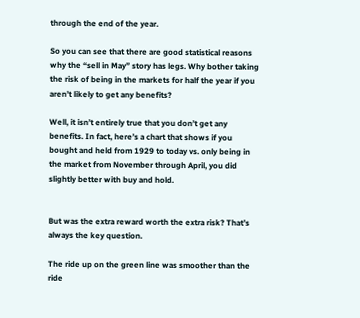through the end of the year.

So you can see that there are good statistical reasons why the “sell in May” story has legs. Why bother taking the risk of being in the markets for half the year if you aren’t likely to get any benefits?

Well, it isn’t entirely true that you don’t get any benefits. In fact, here’s a chart that shows if you bought and held from 1929 to today vs. only being in the market from November through April, you did slightly better with buy and hold.


But was the extra reward worth the extra risk? That’s always the key question.

The ride up on the green line was smoother than the ride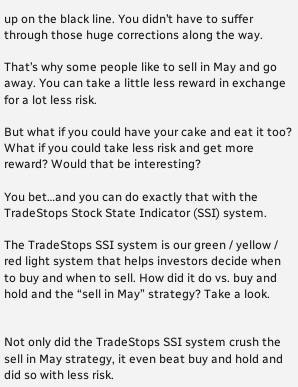up on the black line. You didn’t have to suffer through those huge corrections along the way.

That’s why some people like to sell in May and go away. You can take a little less reward in exchange for a lot less risk.

But what if you could have your cake and eat it too? What if you could take less risk and get more reward? Would that be interesting?

You bet…and you can do exactly that with the TradeStops Stock State Indicator (SSI) system.

The TradeStops SSI system is our green / yellow / red light system that helps investors decide when to buy and when to sell. How did it do vs. buy and hold and the “sell in May” strategy? Take a look.


Not only did the TradeStops SSI system crush the sell in May strategy, it even beat buy and hold and did so with less risk.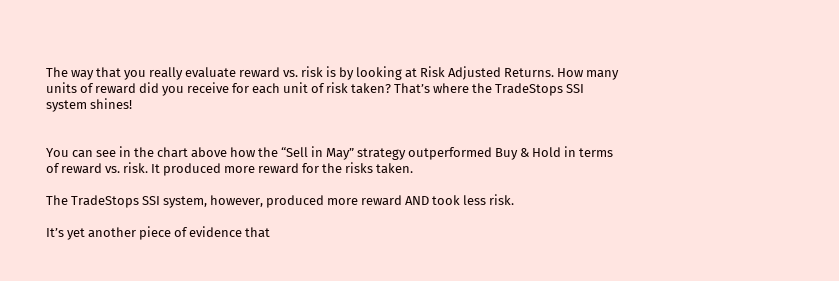The way that you really evaluate reward vs. risk is by looking at Risk Adjusted Returns. How many units of reward did you receive for each unit of risk taken? That’s where the TradeStops SSI system shines!


You can see in the chart above how the “Sell in May” strategy outperformed Buy & Hold in terms of reward vs. risk. It produced more reward for the risks taken.

The TradeStops SSI system, however, produced more reward AND took less risk.

It’s yet another piece of evidence that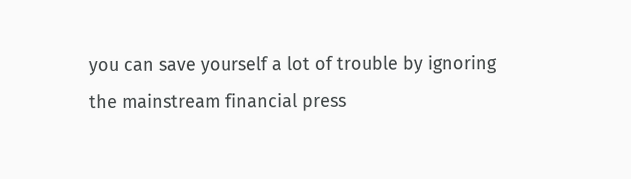you can save yourself a lot of trouble by ignoring the mainstream financial press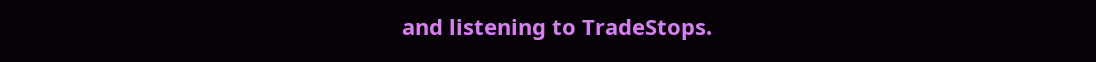and listening to TradeStops.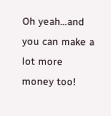Oh yeah…and you can make a lot more money too!